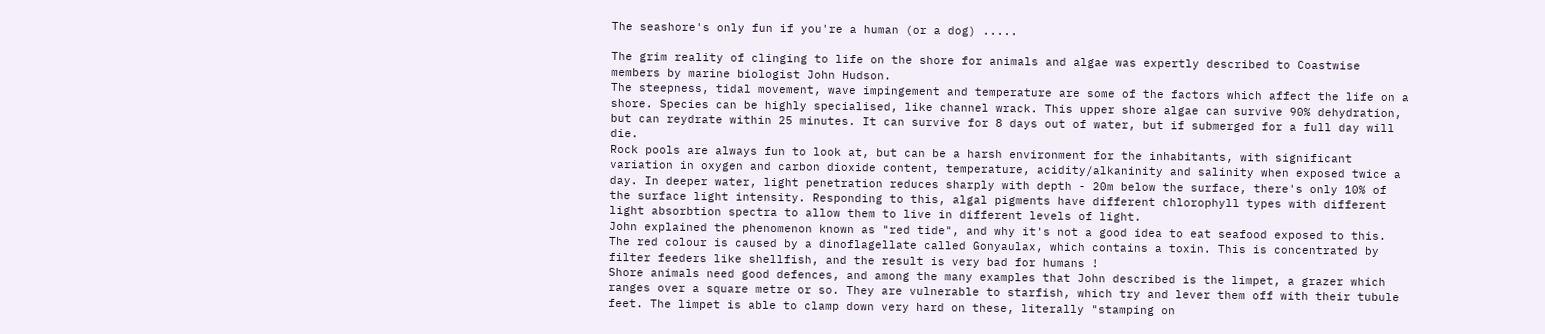The seashore's only fun if you're a human (or a dog) .....

The grim reality of clinging to life on the shore for animals and algae was expertly described to Coastwise members by marine biologist John Hudson.
The steepness, tidal movement, wave impingement and temperature are some of the factors which affect the life on a shore. Species can be highly specialised, like channel wrack. This upper shore algae can survive 90% dehydration, but can reydrate within 25 minutes. It can survive for 8 days out of water, but if submerged for a full day will die.
Rock pools are always fun to look at, but can be a harsh environment for the inhabitants, with significant variation in oxygen and carbon dioxide content, temperature, acidity/alkaninity and salinity when exposed twice a day. In deeper water, light penetration reduces sharply with depth - 20m below the surface, there's only 10% of the surface light intensity. Responding to this, algal pigments have different chlorophyll types with different light absorbtion spectra to allow them to live in different levels of light.
John explained the phenomenon known as "red tide", and why it's not a good idea to eat seafood exposed to this. The red colour is caused by a dinoflagellate called Gonyaulax, which contains a toxin. This is concentrated by filter feeders like shellfish, and the result is very bad for humans !
Shore animals need good defences, and among the many examples that John described is the limpet, a grazer which ranges over a square metre or so. They are vulnerable to starfish, which try and lever them off with their tubule feet. The limpet is able to clamp down very hard on these, literally "stamping on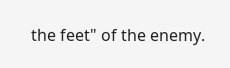the feet" of the enemy.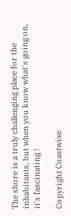The shore is a truly challenging place for the inhabitants, but when you know what's going on, it's fascinating !

Copyright Coastwise